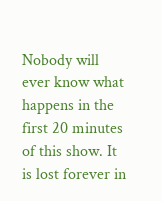Nobody will ever know what happens in the first 20 minutes of this show. It is lost forever in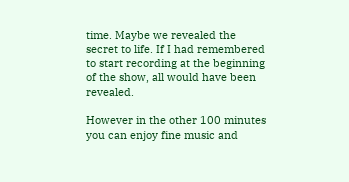time. Maybe we revealed the secret to life. If I had remembered to start recording at the beginning of the show, all would have been revealed.

However in the other 100 minutes you can enjoy fine music and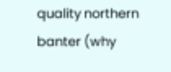quality northern banter (why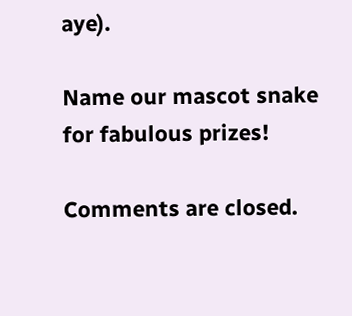aye).

Name our mascot snake for fabulous prizes!

Comments are closed.